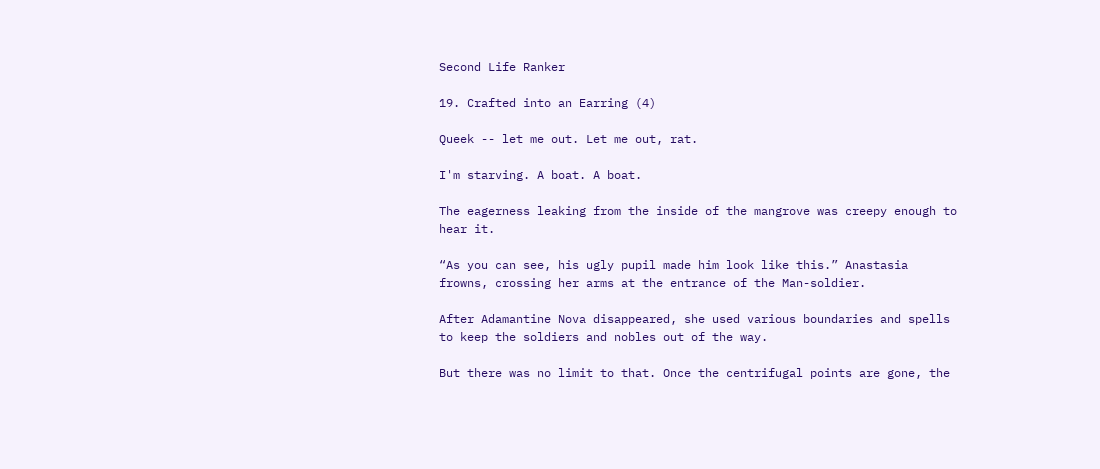Second Life Ranker

19. Crafted into an Earring (4)

Queek -- let me out. Let me out, rat.

I'm starving. A boat. A boat.

The eagerness leaking from the inside of the mangrove was creepy enough to hear it.

“As you can see, his ugly pupil made him look like this.” Anastasia frowns, crossing her arms at the entrance of the Man-soldier.

After Adamantine Nova disappeared, she used various boundaries and spells to keep the soldiers and nobles out of the way.

But there was no limit to that. Once the centrifugal points are gone, the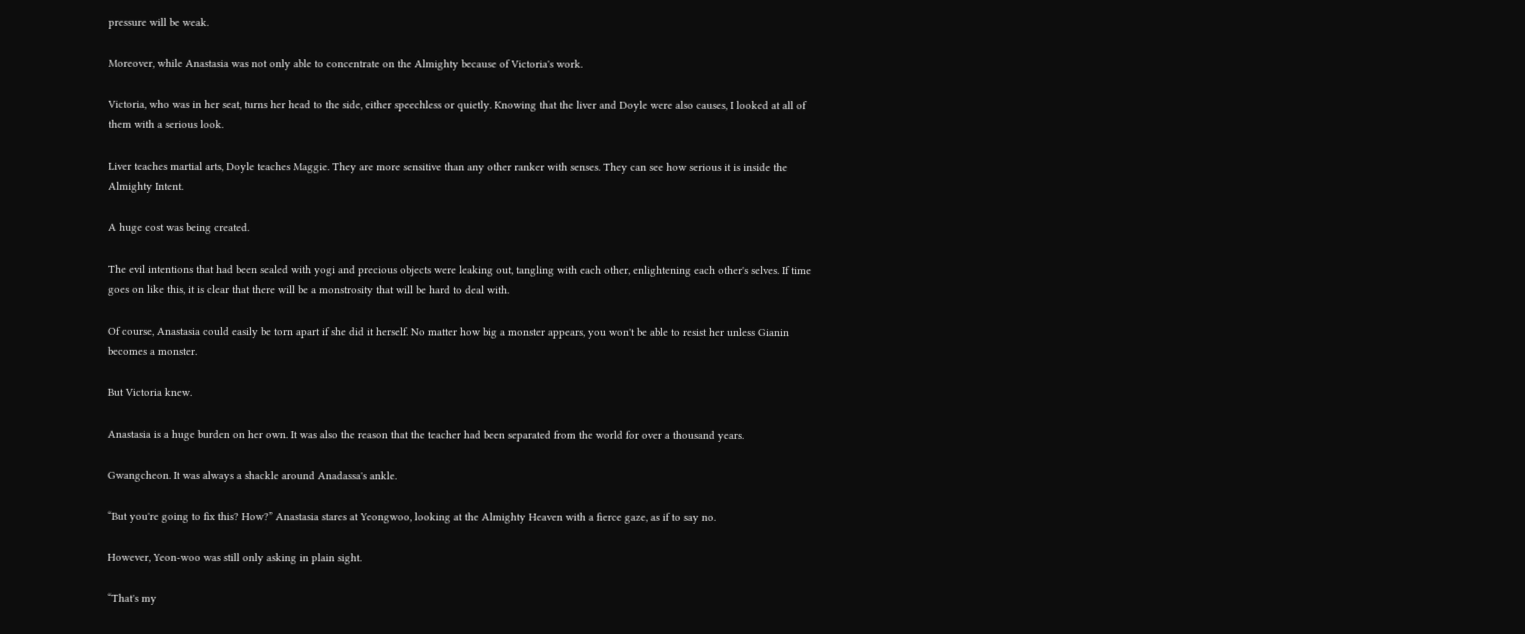pressure will be weak.

Moreover, while Anastasia was not only able to concentrate on the Almighty because of Victoria's work.

Victoria, who was in her seat, turns her head to the side, either speechless or quietly. Knowing that the liver and Doyle were also causes, I looked at all of them with a serious look.

Liver teaches martial arts, Doyle teaches Maggie. They are more sensitive than any other ranker with senses. They can see how serious it is inside the Almighty Intent.

A huge cost was being created.

The evil intentions that had been sealed with yogi and precious objects were leaking out, tangling with each other, enlightening each other's selves. If time goes on like this, it is clear that there will be a monstrosity that will be hard to deal with.

Of course, Anastasia could easily be torn apart if she did it herself. No matter how big a monster appears, you won't be able to resist her unless Gianin becomes a monster.

But Victoria knew.

Anastasia is a huge burden on her own. It was also the reason that the teacher had been separated from the world for over a thousand years.

Gwangcheon. It was always a shackle around Anadassa's ankle.

“But you're going to fix this? How?” Anastasia stares at Yeongwoo, looking at the Almighty Heaven with a fierce gaze, as if to say no.

However, Yeon-woo was still only asking in plain sight.

“That's my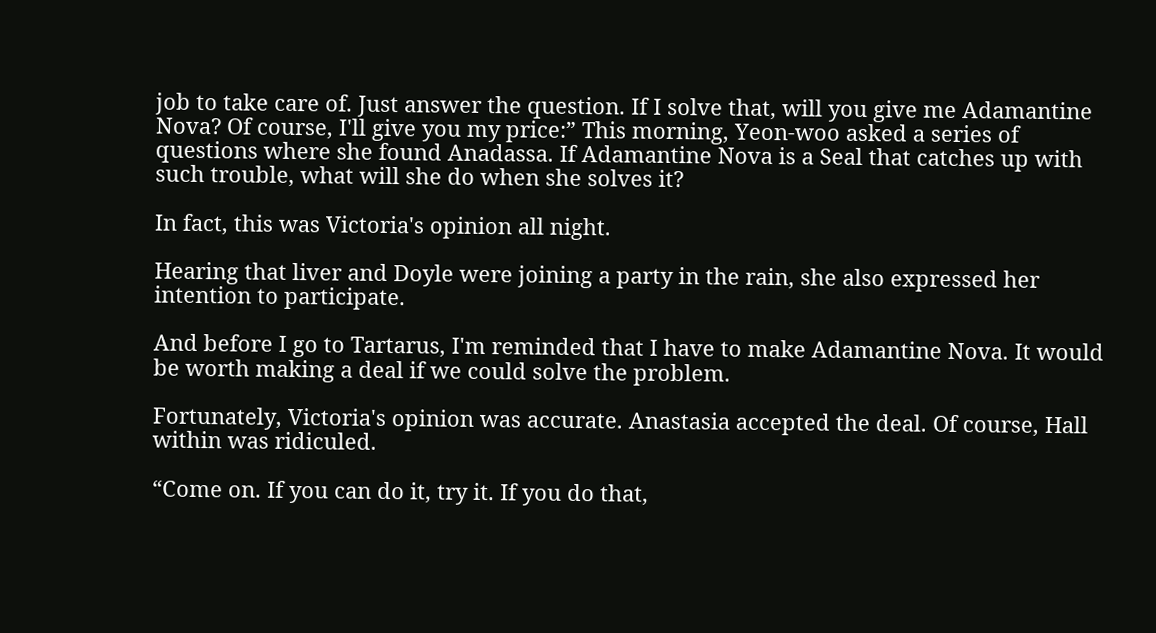job to take care of. Just answer the question. If I solve that, will you give me Adamantine Nova? Of course, I'll give you my price:” This morning, Yeon-woo asked a series of questions where she found Anadassa. If Adamantine Nova is a Seal that catches up with such trouble, what will she do when she solves it?

In fact, this was Victoria's opinion all night.

Hearing that liver and Doyle were joining a party in the rain, she also expressed her intention to participate.

And before I go to Tartarus, I'm reminded that I have to make Adamantine Nova. It would be worth making a deal if we could solve the problem.

Fortunately, Victoria's opinion was accurate. Anastasia accepted the deal. Of course, Hall within was ridiculed.

“Come on. If you can do it, try it. If you do that,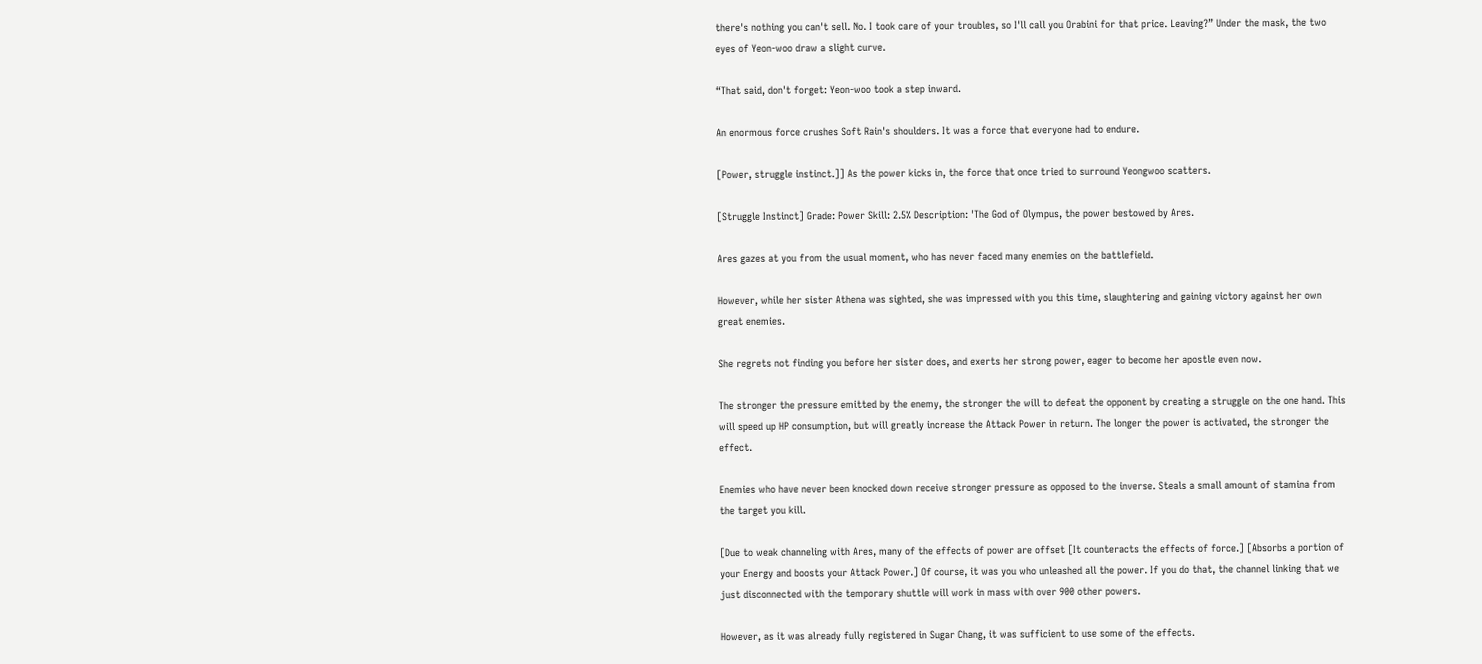there's nothing you can't sell. No. I took care of your troubles, so I'll call you Orabini for that price. Leaving?” Under the mask, the two eyes of Yeon-woo draw a slight curve.

“That said, don't forget: Yeon-woo took a step inward.

An enormous force crushes Soft Rain's shoulders. It was a force that everyone had to endure.

[Power, struggle instinct.]] As the power kicks in, the force that once tried to surround Yeongwoo scatters.

[Struggle Instinct] Grade: Power Skill: 2.5% Description: 'The God of Olympus, the power bestowed by Ares.

Ares gazes at you from the usual moment, who has never faced many enemies on the battlefield.

However, while her sister Athena was sighted, she was impressed with you this time, slaughtering and gaining victory against her own great enemies.

She regrets not finding you before her sister does, and exerts her strong power, eager to become her apostle even now.

The stronger the pressure emitted by the enemy, the stronger the will to defeat the opponent by creating a struggle on the one hand. This will speed up HP consumption, but will greatly increase the Attack Power in return. The longer the power is activated, the stronger the effect.

Enemies who have never been knocked down receive stronger pressure as opposed to the inverse. Steals a small amount of stamina from the target you kill.

[Due to weak channeling with Ares, many of the effects of power are offset [It counteracts the effects of force.] [Absorbs a portion of your Energy and boosts your Attack Power.] Of course, it was you who unleashed all the power. If you do that, the channel linking that we just disconnected with the temporary shuttle will work in mass with over 900 other powers.

However, as it was already fully registered in Sugar Chang, it was sufficient to use some of the effects.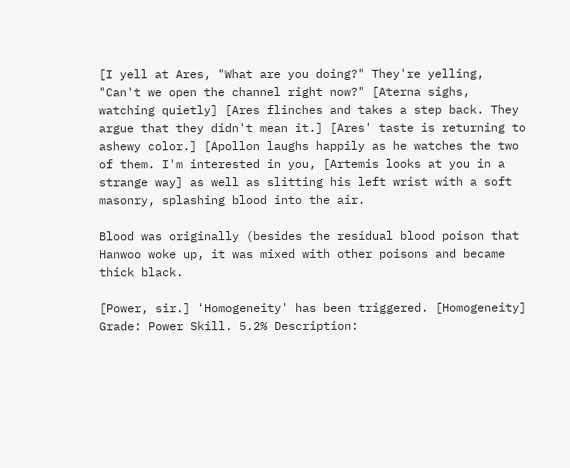[I yell at Ares, "What are you doing?" They're yelling, "Can't we open the channel right now?" [Aterna sighs, watching quietly] [Ares flinches and takes a step back. They argue that they didn't mean it.] [Ares' taste is returning to ashewy color.] [Apollon laughs happily as he watches the two of them. I'm interested in you, [Artemis looks at you in a strange way] as well as slitting his left wrist with a soft masonry, splashing blood into the air.

Blood was originally (besides the residual blood poison that Hanwoo woke up, it was mixed with other poisons and became thick black.

[Power, sir.] 'Homogeneity' has been triggered. [Homogeneity] Grade: Power Skill. 5.2% Description: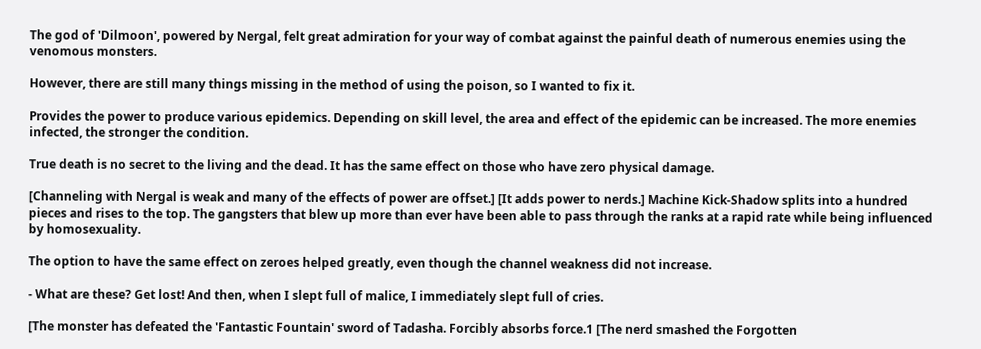The god of 'Dilmoon', powered by Nergal, felt great admiration for your way of combat against the painful death of numerous enemies using the venomous monsters.

However, there are still many things missing in the method of using the poison, so I wanted to fix it.

Provides the power to produce various epidemics. Depending on skill level, the area and effect of the epidemic can be increased. The more enemies infected, the stronger the condition.

True death is no secret to the living and the dead. It has the same effect on those who have zero physical damage.

[Channeling with Nergal is weak and many of the effects of power are offset.] [It adds power to nerds.] Machine Kick-Shadow splits into a hundred pieces and rises to the top. The gangsters that blew up more than ever have been able to pass through the ranks at a rapid rate while being influenced by homosexuality.

The option to have the same effect on zeroes helped greatly, even though the channel weakness did not increase.

- What are these? Get lost! And then, when I slept full of malice, I immediately slept full of cries.

[The monster has defeated the 'Fantastic Fountain' sword of Tadasha. Forcibly absorbs force.1 [The nerd smashed the Forgotten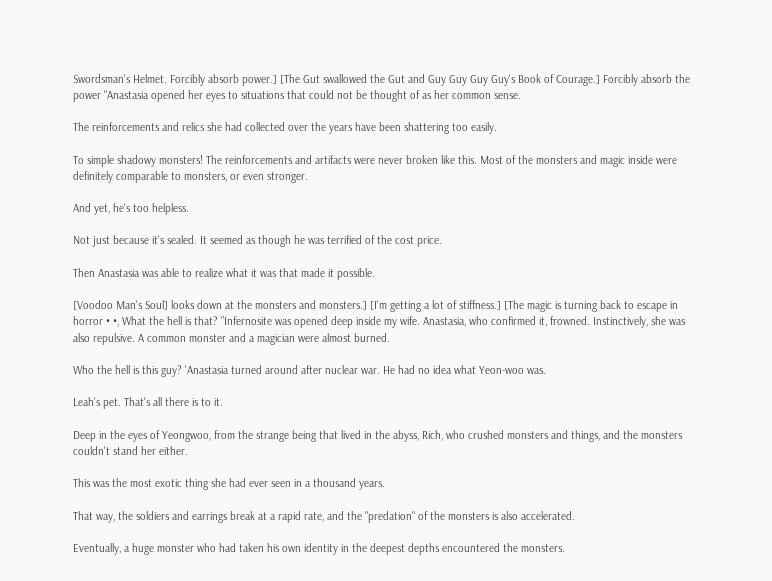Swordsman's Helmet. Forcibly absorb power.] [The Gut swallowed the Gut and Guy Guy Guy Guy's Book of Courage.] Forcibly absorb the power "Anastasia opened her eyes to situations that could not be thought of as her common sense.

The reinforcements and relics she had collected over the years have been shattering too easily.

To simple shadowy monsters! The reinforcements and artifacts were never broken like this. Most of the monsters and magic inside were definitely comparable to monsters, or even stronger.

And yet, he's too helpless.

Not just because it's sealed. It seemed as though he was terrified of the cost price.

Then Anastasia was able to realize what it was that made it possible.

[Voodoo Man's Soul] looks down at the monsters and monsters.] [I'm getting a lot of stiffness.] [The magic is turning back to escape in horror • •, What the hell is that? ”Infernosite was opened deep inside my wife. Anastasia, who confirmed it, frowned. Instinctively, she was also repulsive. A common monster and a magician were almost burned.

Who the hell is this guy? 'Anastasia turned around after nuclear war. He had no idea what Yeon-woo was.

Leah's pet. That's all there is to it.

Deep in the eyes of Yeongwoo, from the strange being that lived in the abyss, Rich, who crushed monsters and things, and the monsters couldn't stand her either.

This was the most exotic thing she had ever seen in a thousand years.

That way, the soldiers and earrings break at a rapid rate, and the "predation" of the monsters is also accelerated.

Eventually, a huge monster who had taken his own identity in the deepest depths encountered the monsters.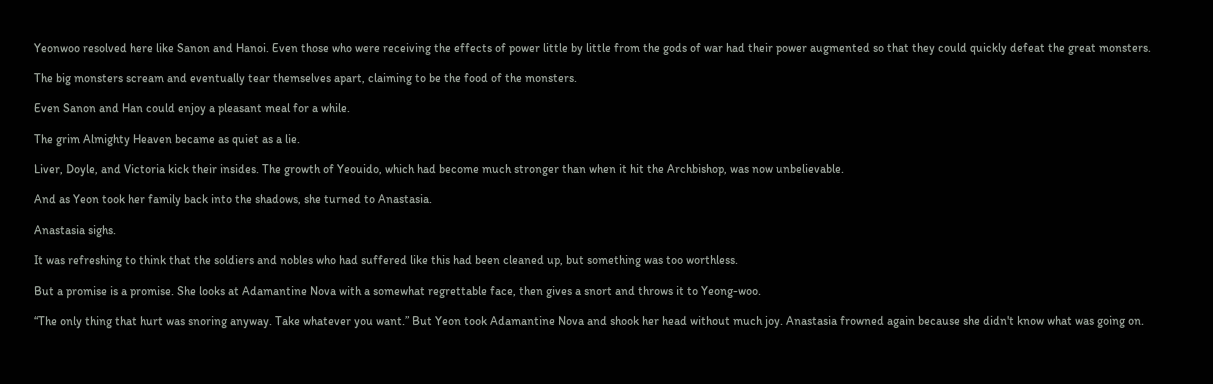Yeonwoo resolved here like Sanon and Hanoi. Even those who were receiving the effects of power little by little from the gods of war had their power augmented so that they could quickly defeat the great monsters.

The big monsters scream and eventually tear themselves apart, claiming to be the food of the monsters.

Even Sanon and Han could enjoy a pleasant meal for a while.

The grim Almighty Heaven became as quiet as a lie.

Liver, Doyle, and Victoria kick their insides. The growth of Yeouido, which had become much stronger than when it hit the Archbishop, was now unbelievable.

And as Yeon took her family back into the shadows, she turned to Anastasia.

Anastasia sighs.

It was refreshing to think that the soldiers and nobles who had suffered like this had been cleaned up, but something was too worthless.

But a promise is a promise. She looks at Adamantine Nova with a somewhat regrettable face, then gives a snort and throws it to Yeong-woo.

“The only thing that hurt was snoring anyway. Take whatever you want.” But Yeon took Adamantine Nova and shook her head without much joy. Anastasia frowned again because she didn't know what was going on.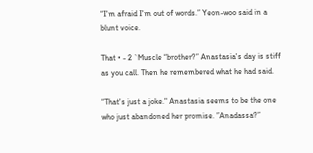“I'm afraid I'm out of words.” Yeon-woo said in a blunt voice.

That • - 2 `Muscle “brother?” Anastasia's day is stiff as you call. Then he remembered what he had said.

“That's just a joke." Anastasia seems to be the one who just abandoned her promise. ”Anadassa?”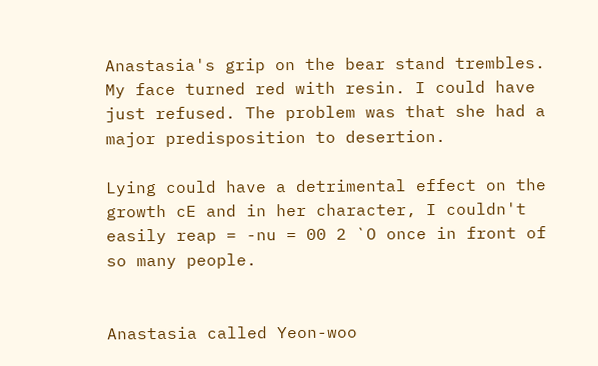Anastasia's grip on the bear stand trembles. My face turned red with resin. I could have just refused. The problem was that she had a major predisposition to desertion.

Lying could have a detrimental effect on the growth cE and in her character, I couldn't easily reap = -nu = 00 2 `O once in front of so many people.


Anastasia called Yeon-woo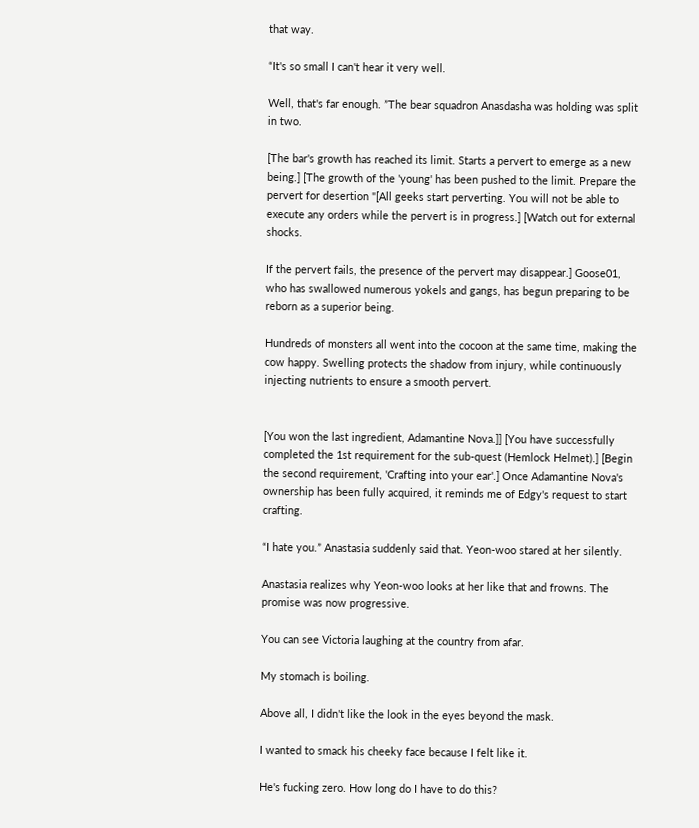that way.

“It's so small I can't hear it very well.

Well, that's far enough. ”The bear squadron Anasdasha was holding was split in two.

[The bar's growth has reached its limit. Starts a pervert to emerge as a new being.] [The growth of the 'young' has been pushed to the limit. Prepare the pervert for desertion "[All geeks start perverting. You will not be able to execute any orders while the pervert is in progress.] [Watch out for external shocks.

If the pervert fails, the presence of the pervert may disappear.] Goose01, who has swallowed numerous yokels and gangs, has begun preparing to be reborn as a superior being.

Hundreds of monsters all went into the cocoon at the same time, making the cow happy. Swelling protects the shadow from injury, while continuously injecting nutrients to ensure a smooth pervert.


[You won the last ingredient, Adamantine Nova.]] [You have successfully completed the 1st requirement for the sub-quest (Hemlock Helmet).] [Begin the second requirement, 'Crafting into your ear'.] Once Adamantine Nova's ownership has been fully acquired, it reminds me of Edgy's request to start crafting.

“I hate you.” Anastasia suddenly said that. Yeon-woo stared at her silently.

Anastasia realizes why Yeon-woo looks at her like that and frowns. The promise was now progressive.

You can see Victoria laughing at the country from afar.

My stomach is boiling.

Above all, I didn't like the look in the eyes beyond the mask.

I wanted to smack his cheeky face because I felt like it.

He's fucking zero. How long do I have to do this?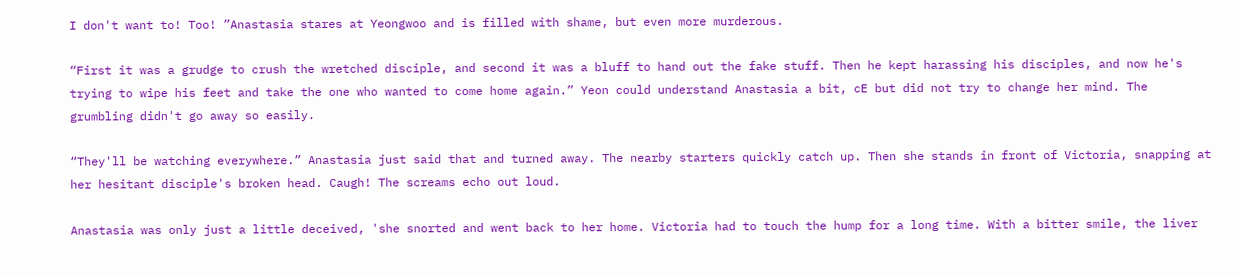I don't want to! Too! ”Anastasia stares at Yeongwoo and is filled with shame, but even more murderous.

“First it was a grudge to crush the wretched disciple, and second it was a bluff to hand out the fake stuff. Then he kept harassing his disciples, and now he's trying to wipe his feet and take the one who wanted to come home again.” Yeon could understand Anastasia a bit, cE but did not try to change her mind. The grumbling didn't go away so easily.

“They'll be watching everywhere.” Anastasia just said that and turned away. The nearby starters quickly catch up. Then she stands in front of Victoria, snapping at her hesitant disciple's broken head. Caugh! The screams echo out loud.

Anastasia was only just a little deceived, 'she snorted and went back to her home. Victoria had to touch the hump for a long time. With a bitter smile, the liver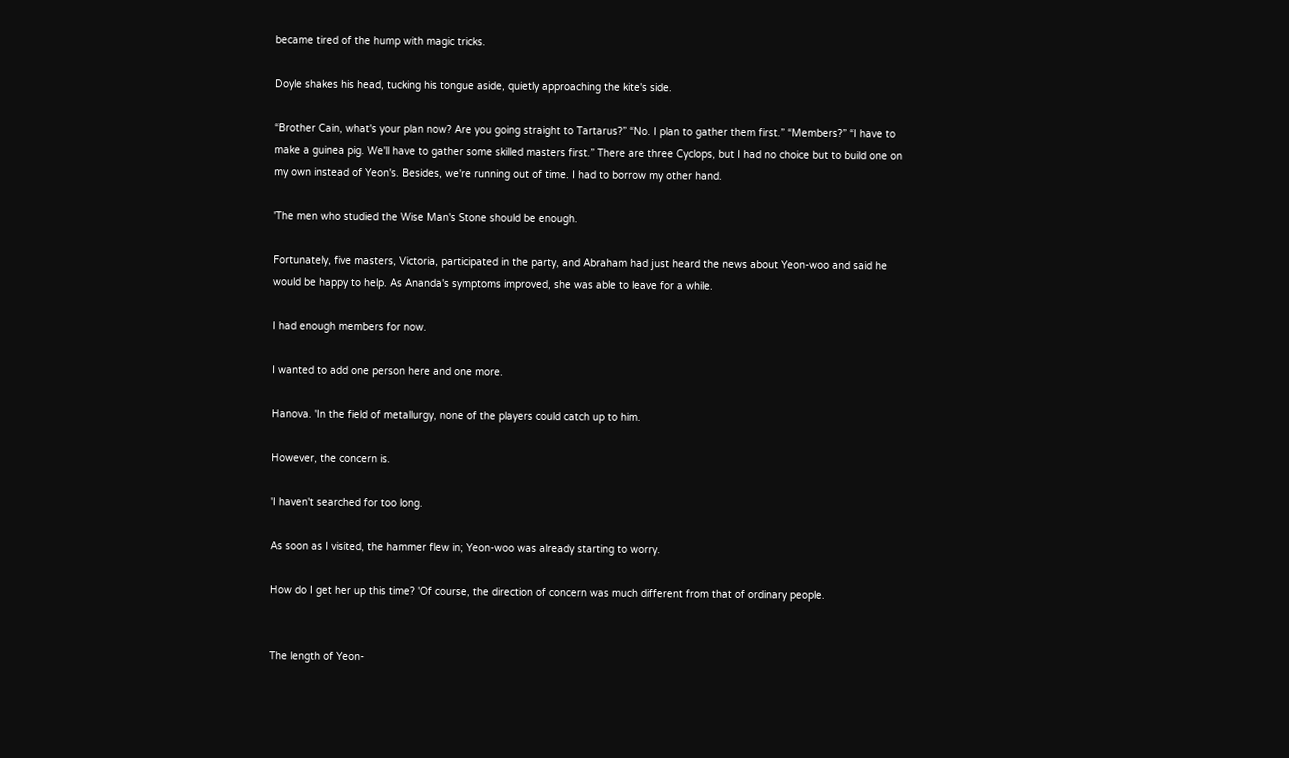became tired of the hump with magic tricks.

Doyle shakes his head, tucking his tongue aside, quietly approaching the kite's side.

“Brother Cain, what's your plan now? Are you going straight to Tartarus?” “No. I plan to gather them first.” “Members?” “I have to make a guinea pig. We'll have to gather some skilled masters first.” There are three Cyclops, but I had no choice but to build one on my own instead of Yeon's. Besides, we're running out of time. I had to borrow my other hand.

'The men who studied the Wise Man's Stone should be enough.

Fortunately, five masters, Victoria, participated in the party, and Abraham had just heard the news about Yeon-woo and said he would be happy to help. As Ananda's symptoms improved, she was able to leave for a while.

I had enough members for now.

I wanted to add one person here and one more.

Hanova. 'In the field of metallurgy, none of the players could catch up to him.

However, the concern is.

'I haven't searched for too long.

As soon as I visited, the hammer flew in; Yeon-woo was already starting to worry.

How do I get her up this time? 'Of course, the direction of concern was much different from that of ordinary people.


The length of Yeon-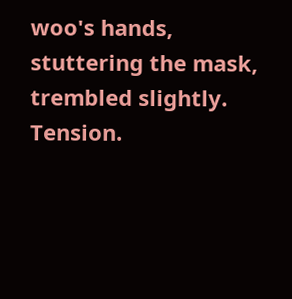woo's hands, stuttering the mask, trembled slightly. Tension.